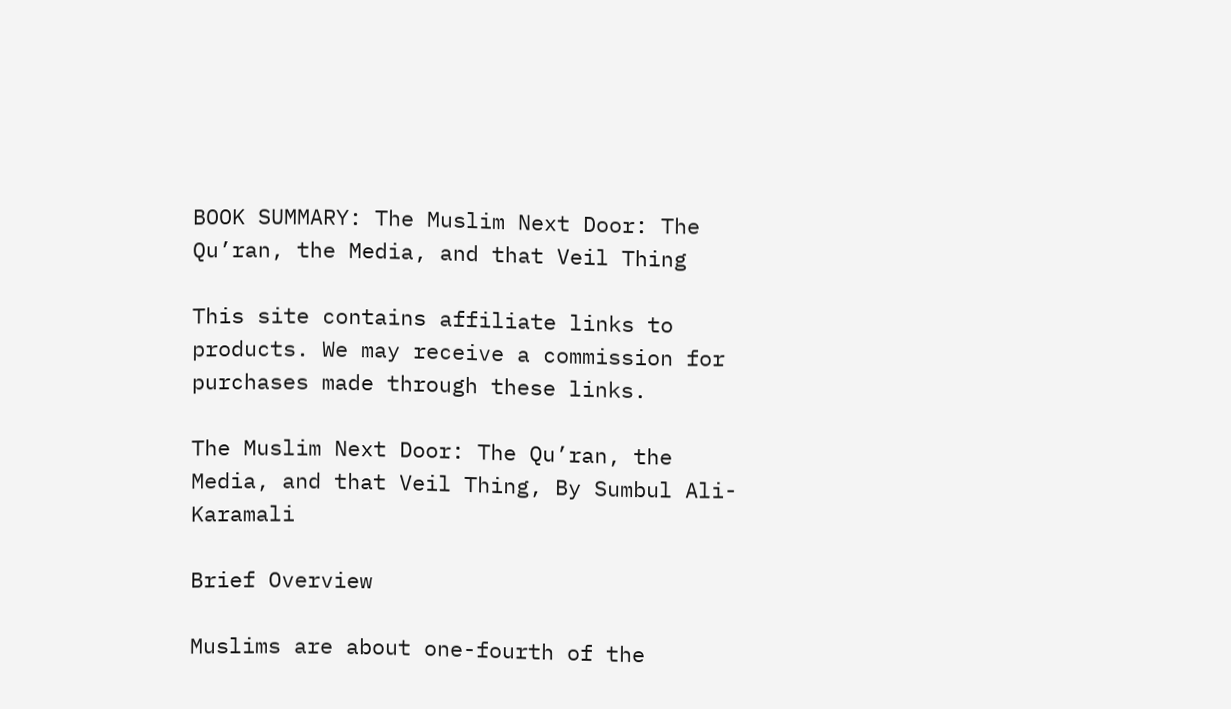BOOK SUMMARY: The Muslim Next Door: The Qu’ran, the Media, and that Veil Thing

This site contains affiliate links to products. We may receive a commission for purchases made through these links.

The Muslim Next Door: The Qu’ran, the Media, and that Veil Thing, By Sumbul Ali-Karamali

Brief Overview

Muslims are about one-fourth of the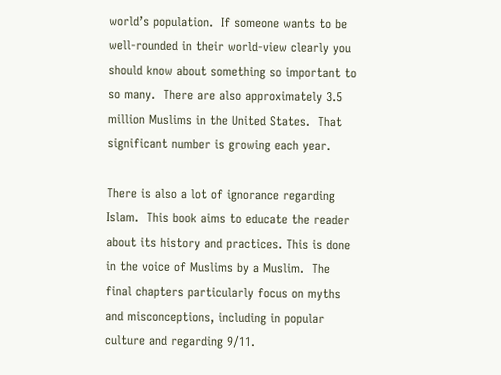world’s population.  If someone wants to be well-rounded in their world-view clearly you should know about something so important to so many.  There are also approximately 3.5 million Muslims in the United States.  That significant number is growing each year.

There is also a lot of ignorance regarding Islam.  This book aims to educate the reader about its history and practices. This is done in the voice of Muslims by a Muslim.  The final chapters particularly focus on myths and misconceptions, including in popular culture and regarding 9/11.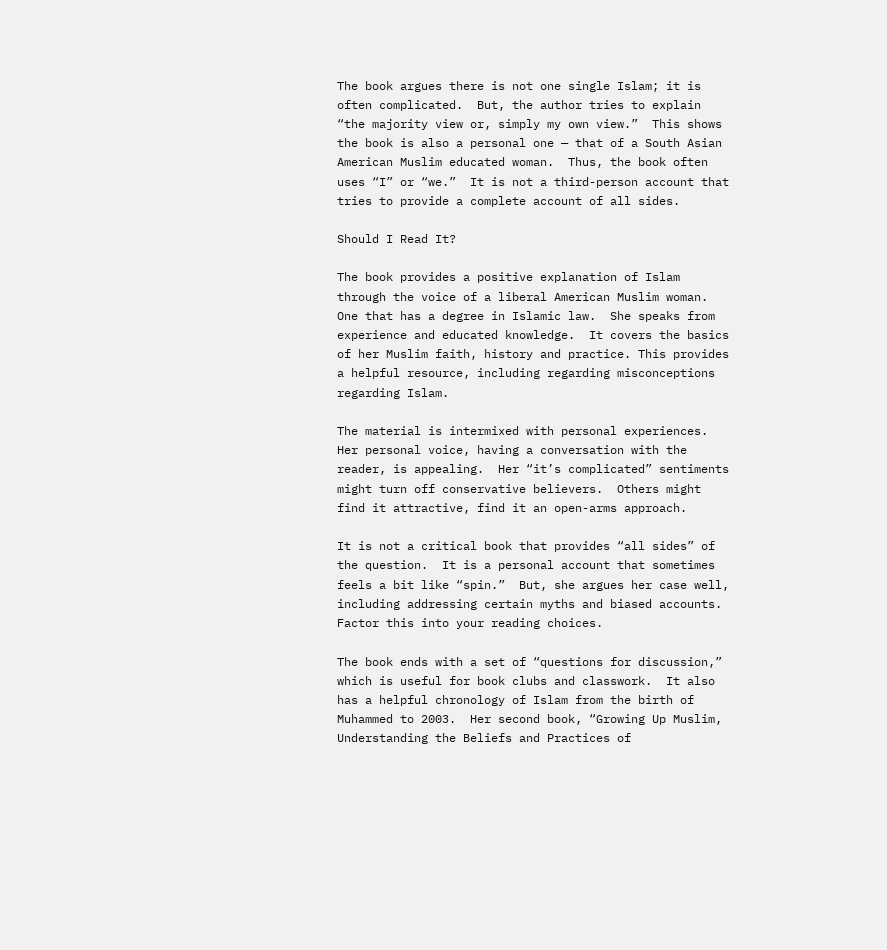The book argues there is not one single Islam; it is often complicated.  But, the author tries to explain “the majority view or, simply my own view.”  This shows the book is also a personal one — that of a South Asian American Muslim educated woman.  Thus, the book often uses “I” or “we.”  It is not a third-person account that tries to provide a complete account of all sides.

Should I Read It?

The book provides a positive explanation of Islam through the voice of a liberal American Muslim woman.  One that has a degree in Islamic law.  She speaks from experience and educated knowledge.  It covers the basics of her Muslim faith, history and practice. This provides a helpful resource, including regarding misconceptions regarding Islam.

The material is intermixed with personal experiences.  Her personal voice, having a conversation with the reader, is appealing.  Her “it’s complicated” sentiments might turn off conservative believers.  Others might find it attractive, find it an open-arms approach.

It is not a critical book that provides “all sides” of the question.  It is a personal account that sometimes feels a bit like “spin.”  But, she argues her case well, including addressing certain myths and biased accounts.  Factor this into your reading choices.

The book ends with a set of “questions for discussion,” which is useful for book clubs and classwork.  It also has a helpful chronology of Islam from the birth of Muhammed to 2003.  Her second book, “Growing Up Muslim, Understanding the Beliefs and Practices of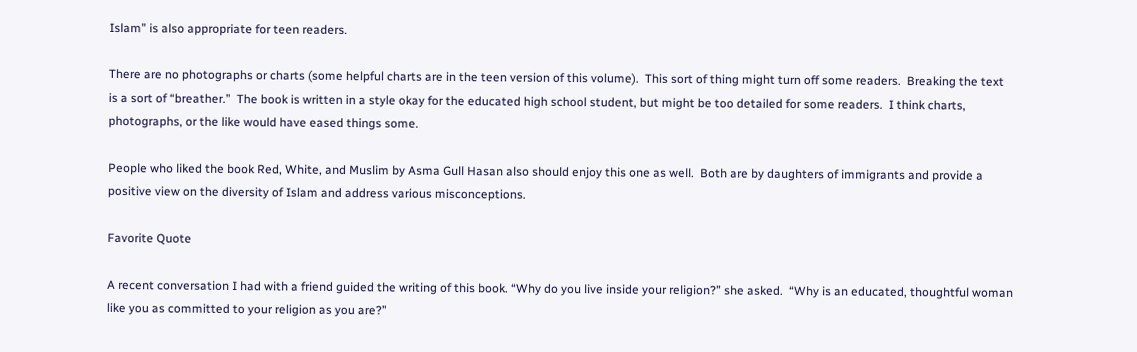Islam” is also appropriate for teen readers.

There are no photographs or charts (some helpful charts are in the teen version of this volume).  This sort of thing might turn off some readers.  Breaking the text is a sort of “breather.”  The book is written in a style okay for the educated high school student, but might be too detailed for some readers.  I think charts, photographs, or the like would have eased things some.

People who liked the book Red, White, and Muslim by Asma Gull Hasan also should enjoy this one as well.  Both are by daughters of immigrants and provide a positive view on the diversity of Islam and address various misconceptions.

Favorite Quote

A recent conversation I had with a friend guided the writing of this book. “Why do you live inside your religion?” she asked.  “Why is an educated, thoughtful woman like you as committed to your religion as you are?”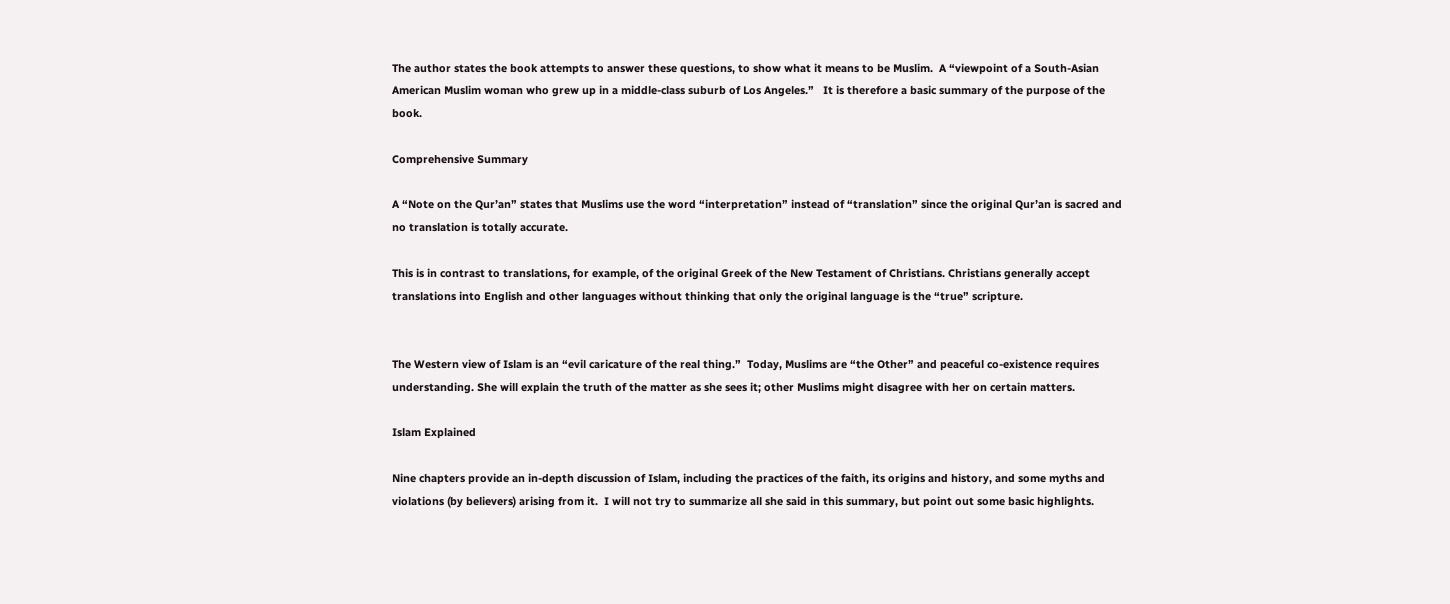The author states the book attempts to answer these questions, to show what it means to be Muslim.  A “viewpoint of a South-Asian American Muslim woman who grew up in a middle-class suburb of Los Angeles.”   It is therefore a basic summary of the purpose of the book.

Comprehensive Summary

A “Note on the Qur’an” states that Muslims use the word “interpretation” instead of “translation” since the original Qur’an is sacred and no translation is totally accurate.

This is in contrast to translations, for example, of the original Greek of the New Testament of Christians. Christians generally accept translations into English and other languages without thinking that only the original language is the “true” scripture.


The Western view of Islam is an “evil caricature of the real thing.”  Today, Muslims are “the Other” and peaceful co-existence requires understanding. She will explain the truth of the matter as she sees it; other Muslims might disagree with her on certain matters.

Islam Explained

Nine chapters provide an in-depth discussion of Islam, including the practices of the faith, its origins and history, and some myths and violations (by believers) arising from it.  I will not try to summarize all she said in this summary, but point out some basic highlights.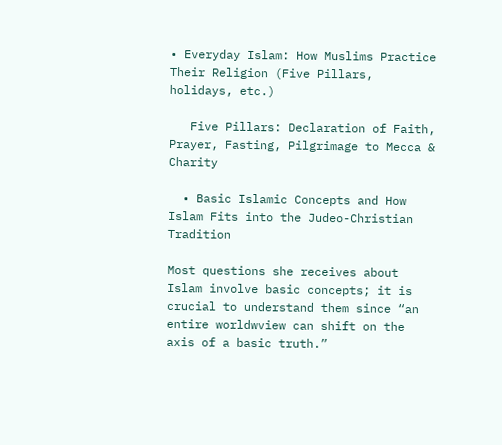• Everyday Islam: How Muslims Practice Their Religion (Five Pillars, holidays, etc.)

   Five Pillars: Declaration of Faith, Prayer, Fasting, Pilgrimage to Mecca & Charity

  • Basic Islamic Concepts and How Islam Fits into the Judeo-Christian Tradition

Most questions she receives about Islam involve basic concepts; it is crucial to understand them since “an entire worldwview can shift on the axis of a basic truth.”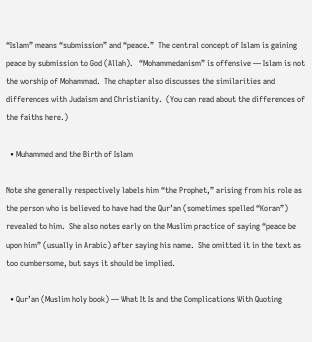“Islam” means “submission” and “peace.”  The central concept of Islam is gaining peace by submission to God (Allah).   “Mohammedanism” is offensive — Islam is not the worship of Mohammad.  The chapter also discusses the similarities and differences with Judaism and Christianity.  (You can read about the differences of the faiths here.)

  • Muhammed and the Birth of Islam

Note she generally respectively labels him “the Prophet,” arising from his role as the person who is believed to have had the Qur’an (sometimes spelled “Koran”) revealed to him.  She also notes early on the Muslim practice of saying “peace be upon him” (usually in Arabic) after saying his name.  She omitted it in the text as too cumbersome, but says it should be implied.

  • Qur’an (Muslim holy book) — What It Is and the Complications With Quoting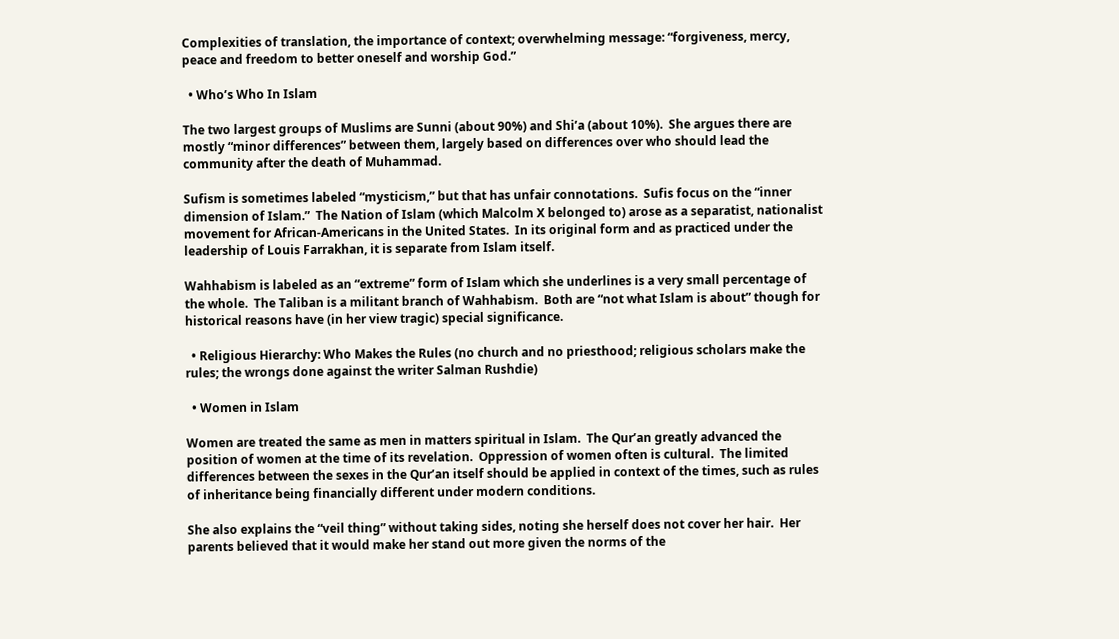Complexities of translation, the importance of context; overwhelming message: “forgiveness, mercy, peace and freedom to better oneself and worship God.”

  • Who’s Who In Islam

The two largest groups of Muslims are Sunni (about 90%) and Shi’a (about 10%).  She argues there are mostly “minor differences” between them, largely based on differences over who should lead the community after the death of Muhammad.

Sufism is sometimes labeled “mysticism,” but that has unfair connotations.  Sufis focus on the “inner dimension of Islam.”  The Nation of Islam (which Malcolm X belonged to) arose as a separatist, nationalist movement for African-Americans in the United States.  In its original form and as practiced under the leadership of Louis Farrakhan, it is separate from Islam itself.

Wahhabism is labeled as an “extreme” form of Islam which she underlines is a very small percentage of the whole.  The Taliban is a militant branch of Wahhabism.  Both are “not what Islam is about” though for historical reasons have (in her view tragic) special significance.

  • Religious Hierarchy: Who Makes the Rules (no church and no priesthood; religious scholars make the rules; the wrongs done against the writer Salman Rushdie)

  • Women in Islam

Women are treated the same as men in matters spiritual in Islam.  The Qur’an greatly advanced the position of women at the time of its revelation.  Oppression of women often is cultural.  The limited differences between the sexes in the Qur’an itself should be applied in context of the times, such as rules of inheritance being financially different under modern conditions.

She also explains the “veil thing” without taking sides, noting she herself does not cover her hair.  Her parents believed that it would make her stand out more given the norms of the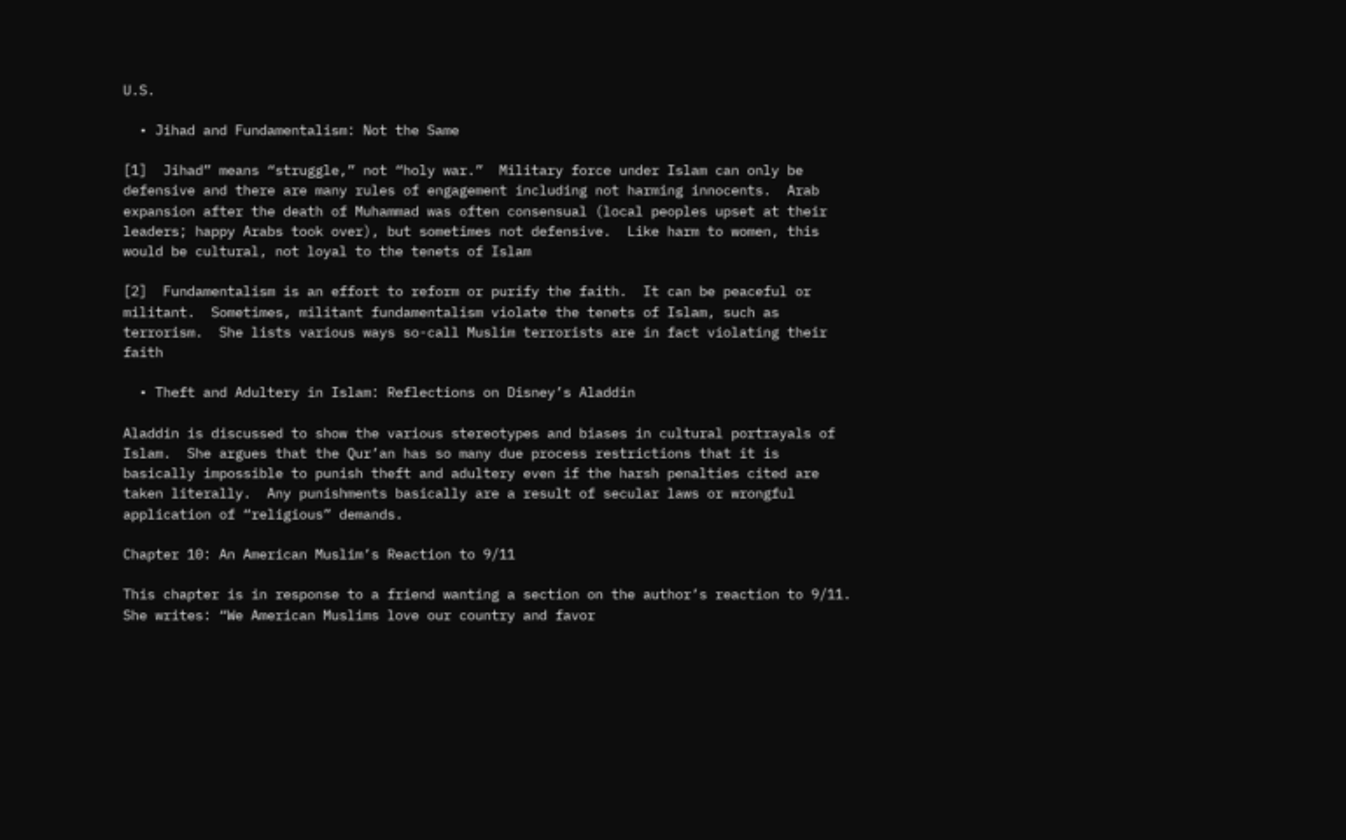U.S.

  • Jihad and Fundamentalism: Not the Same

[1]  Jihad” means “struggle,” not “holy war.”  Military force under Islam can only be defensive and there are many rules of engagement including not harming innocents.  Arab expansion after the death of Muhammad was often consensual (local peoples upset at their leaders; happy Arabs took over), but sometimes not defensive.  Like harm to women, this would be cultural, not loyal to the tenets of Islam

[2]  Fundamentalism is an effort to reform or purify the faith.  It can be peaceful or militant.  Sometimes, militant fundamentalism violate the tenets of Islam, such as terrorism.  She lists various ways so-call Muslim terrorists are in fact violating their faith

  • Theft and Adultery in Islam: Reflections on Disney’s Aladdin

Aladdin is discussed to show the various stereotypes and biases in cultural portrayals of Islam.  She argues that the Qur’an has so many due process restrictions that it is basically impossible to punish theft and adultery even if the harsh penalties cited are taken literally.  Any punishments basically are a result of secular laws or wrongful application of “religious” demands.

Chapter 10: An American Muslim’s Reaction to 9/11

This chapter is in response to a friend wanting a section on the author’s reaction to 9/11.  She writes: “We American Muslims love our country and favor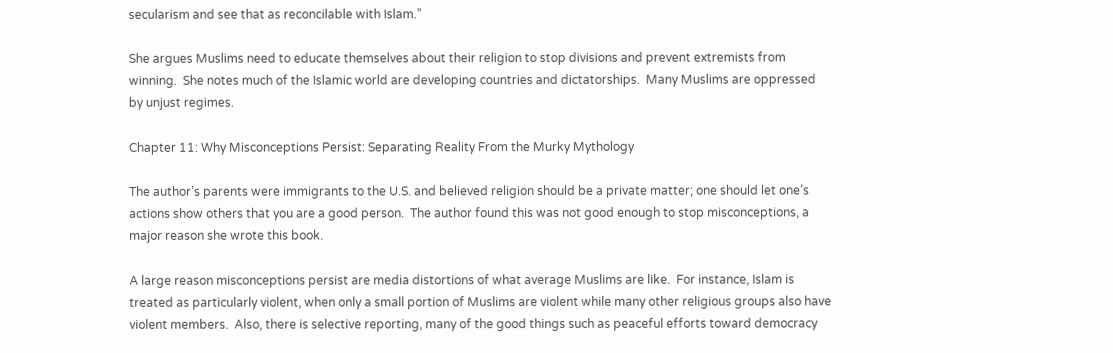secularism and see that as reconcilable with Islam.”

She argues Muslims need to educate themselves about their religion to stop divisions and prevent extremists from winning.  She notes much of the Islamic world are developing countries and dictatorships.  Many Muslims are oppressed by unjust regimes.

Chapter 11: Why Misconceptions Persist: Separating Reality From the Murky Mythology

The author’s parents were immigrants to the U.S. and believed religion should be a private matter; one should let one’s actions show others that you are a good person.  The author found this was not good enough to stop misconceptions, a major reason she wrote this book.

A large reason misconceptions persist are media distortions of what average Muslims are like.  For instance, Islam is treated as particularly violent, when only a small portion of Muslims are violent while many other religious groups also have violent members.  Also, there is selective reporting, many of the good things such as peaceful efforts toward democracy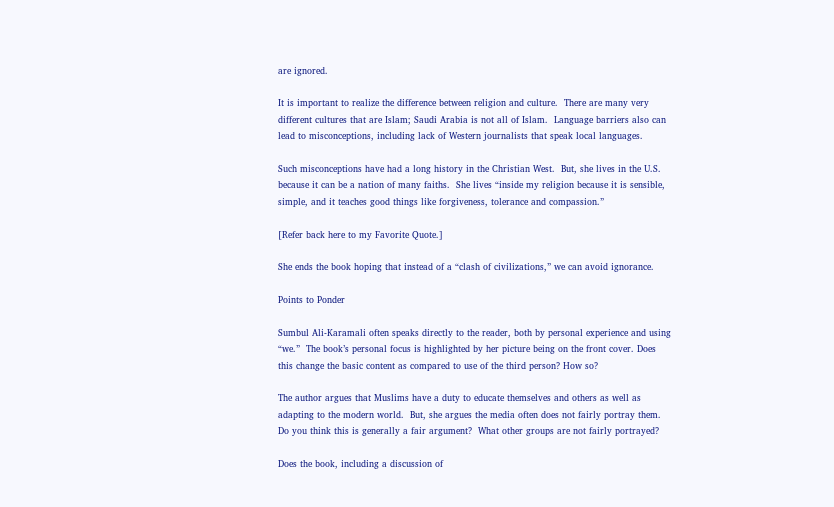are ignored.

It is important to realize the difference between religion and culture.  There are many very different cultures that are Islam; Saudi Arabia is not all of Islam.  Language barriers also can lead to misconceptions, including lack of Western journalists that speak local languages.

Such misconceptions have had a long history in the Christian West.  But, she lives in the U.S. because it can be a nation of many faiths.  She lives “inside my religion because it is sensible, simple, and it teaches good things like forgiveness, tolerance and compassion.”

[Refer back here to my Favorite Quote.]

She ends the book hoping that instead of a “clash of civilizations,” we can avoid ignorance.

Points to Ponder

Sumbul Ali-Karamali often speaks directly to the reader, both by personal experience and using “we.”  The book’s personal focus is highlighted by her picture being on the front cover. Does this change the basic content as compared to use of the third person? How so?

The author argues that Muslims have a duty to educate themselves and others as well as adapting to the modern world.  But, she argues the media often does not fairly portray them.  Do you think this is generally a fair argument?  What other groups are not fairly portrayed?

Does the book, including a discussion of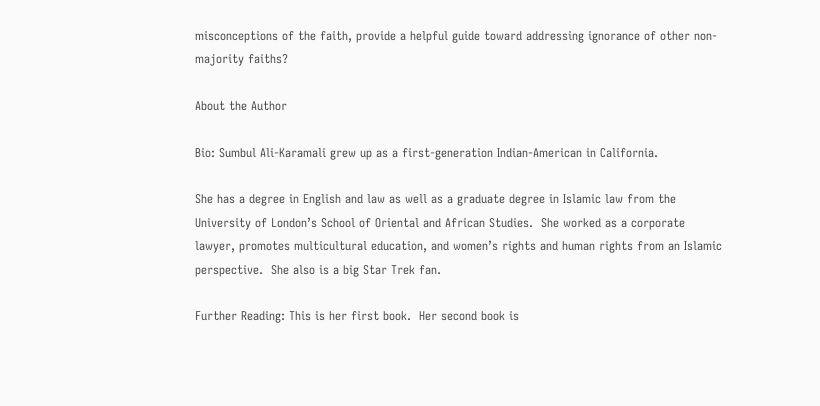misconceptions of the faith, provide a helpful guide toward addressing ignorance of other non-majority faiths?

About the Author

Bio: Sumbul Ali-Karamali grew up as a first-generation Indian-American in California.

She has a degree in English and law as well as a graduate degree in Islamic law from the University of London’s School of Oriental and African Studies.  She worked as a corporate lawyer, promotes multicultural education, and women’s rights and human rights from an Islamic perspective.  She also is a big Star Trek fan.

Further Reading: This is her first book.  Her second book is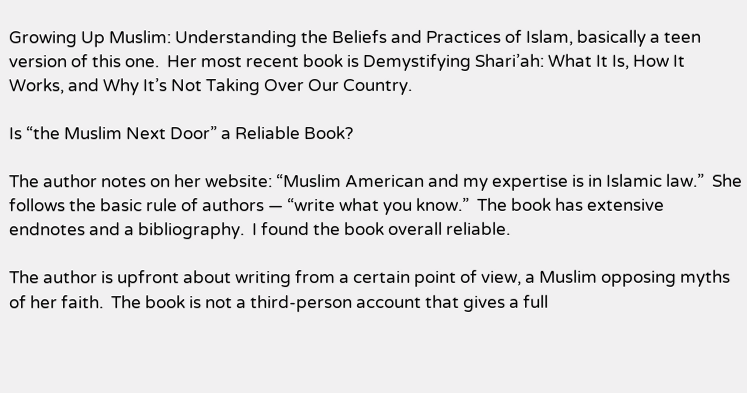Growing Up Muslim: Understanding the Beliefs and Practices of Islam, basically a teen version of this one.  Her most recent book is Demystifying Shari’ah: What It Is, How It Works, and Why It’s Not Taking Over Our Country.

Is “the Muslim Next Door” a Reliable Book?

The author notes on her website: “Muslim American and my expertise is in Islamic law.”  She follows the basic rule of authors — “write what you know.”  The book has extensive endnotes and a bibliography.  I found the book overall reliable.

The author is upfront about writing from a certain point of view, a Muslim opposing myths of her faith.  The book is not a third-person account that gives a full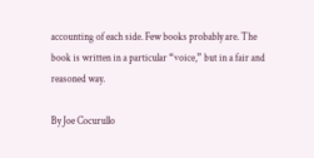accounting of each side. Few books probably are. The book is written in a particular “voice,” but in a fair and reasoned way.

By Joe Cocurullo